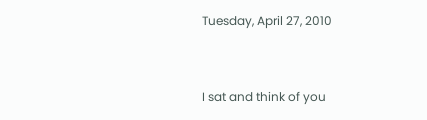Tuesday, April 27, 2010


I sat and think of you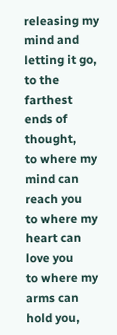releasing my mind and letting it go,
to the farthest ends of thought,
to where my mind can reach you
to where my heart can love you
to where my arms can hold you,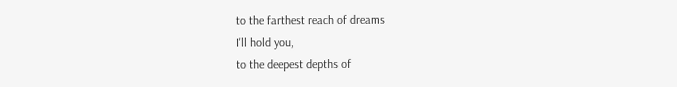to the farthest reach of dreams
I'll hold you,
to the deepest depths of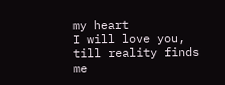my heart
I will love you,
till reality finds me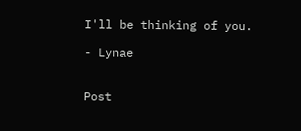I'll be thinking of you.

- Lynae


Post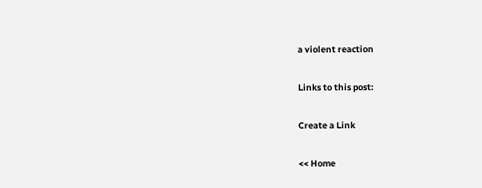a violent reaction

Links to this post:

Create a Link

<< Home